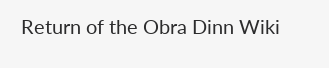Return of the Obra Dinn Wiki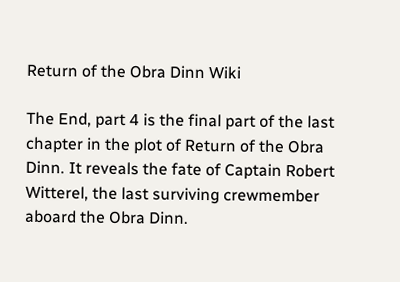Return of the Obra Dinn Wiki

The End, part 4 is the final part of the last chapter in the plot of Return of the Obra Dinn. It reveals the fate of Captain Robert Witterel, the last surviving crewmember aboard the Obra Dinn.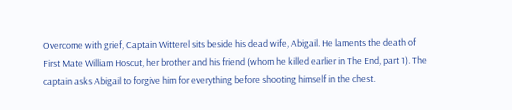Overcome with grief, Captain Witterel sits beside his dead wife, Abigail. He laments the death of First Mate William Hoscut, her brother and his friend (whom he killed earlier in The End, part 1). The captain asks Abigail to forgive him for everything before shooting himself in the chest.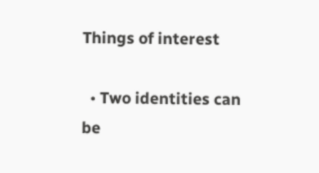Things of interest

  • Two identities can be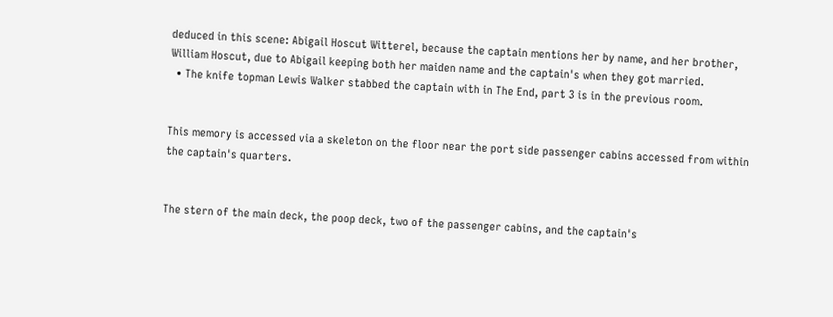deduced in this scene: Abigail Hoscut Witterel, because the captain mentions her by name, and her brother, William Hoscut, due to Abigail keeping both her maiden name and the captain's when they got married.
  • The knife topman Lewis Walker stabbed the captain with in The End, part 3 is in the previous room.


This memory is accessed via a skeleton on the floor near the port side passenger cabins accessed from within the captain's quarters.


The stern of the main deck, the poop deck, two of the passenger cabins, and the captain's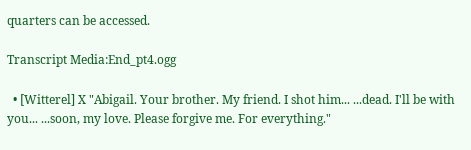quarters can be accessed.

Transcript Media:End_pt4.ogg

  • [Witterel] X "Abigail. Your brother. My friend. I shot him... ...dead. I'll be with you... ...soon, my love. Please forgive me. For everything."